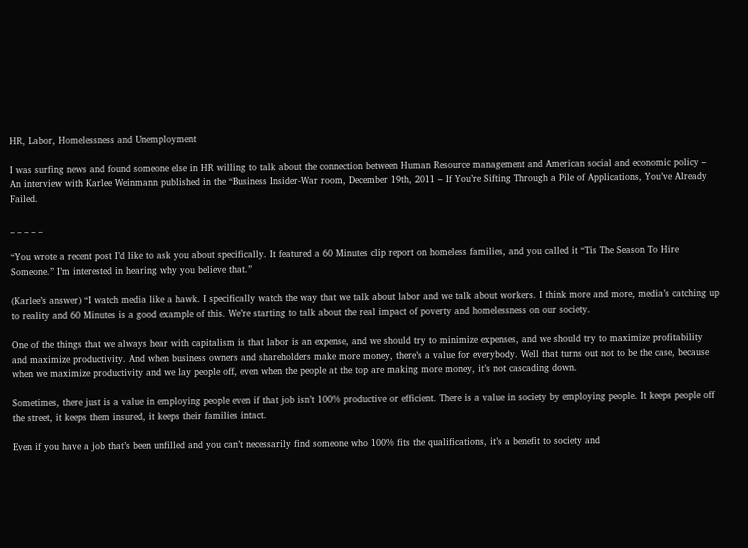HR, Labor, Homelessness and Unemployment

I was surfing news and found someone else in HR willing to talk about the connection between Human Resource management and American social and economic policy – An interview with Karlee Weinmann published in the “Business Insider-War room, December 19th, 2011 – If You’re Sifting Through a Pile of Applications, You’ve Already Failed.

_ _ _ _ _

“You wrote a recent post I’d like to ask you about specifically. It featured a 60 Minutes clip report on homeless families, and you called it “Tis The Season To Hire Someone.” I’m interested in hearing why you believe that.”

(Karlee’s answer) “I watch media like a hawk. I specifically watch the way that we talk about labor and we talk about workers. I think more and more, media’s catching up to reality and 60 Minutes is a good example of this. We’re starting to talk about the real impact of poverty and homelessness on our society.

One of the things that we always hear with capitalism is that labor is an expense, and we should try to minimize expenses, and we should try to maximize profitability and maximize productivity. And when business owners and shareholders make more money, there’s a value for everybody. Well that turns out not to be the case, because when we maximize productivity and we lay people off, even when the people at the top are making more money, it’s not cascading down.

Sometimes, there just is a value in employing people even if that job isn’t 100% productive or efficient. There is a value in society by employing people. It keeps people off the street, it keeps them insured, it keeps their families intact.

Even if you have a job that’s been unfilled and you can’t necessarily find someone who 100% fits the qualifications, it’s a benefit to society and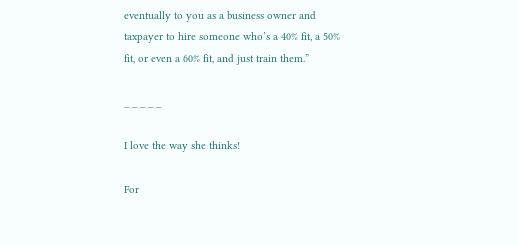eventually to you as a business owner and taxpayer to hire someone who’s a 40% fit, a 50% fit, or even a 60% fit, and just train them.”

_ _ _ _ _

I love the way she thinks!

For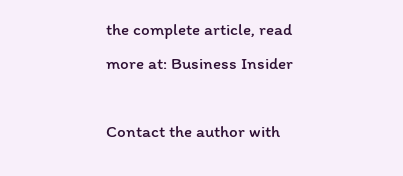the complete article, read more at: Business Insider

Contact the author with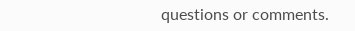questions or comments.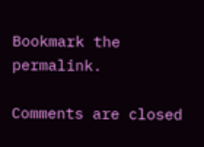Bookmark the permalink.

Comments are closed